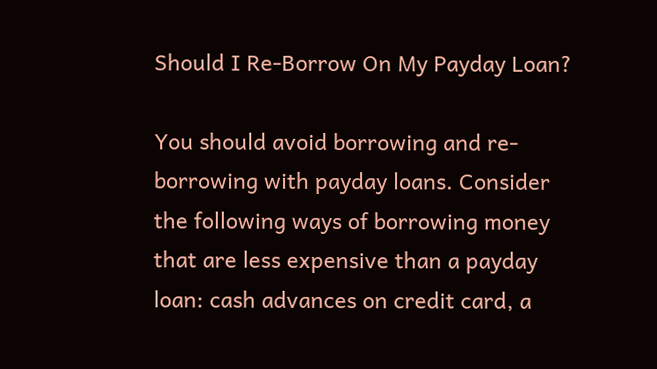Should I Re-Borrow On My Payday Loan?

You should avoid borrowing and re-borrowing with payday loans. Consider the following ways of borrowing money that are less expensive than a payday loan: cash advances on credit card, a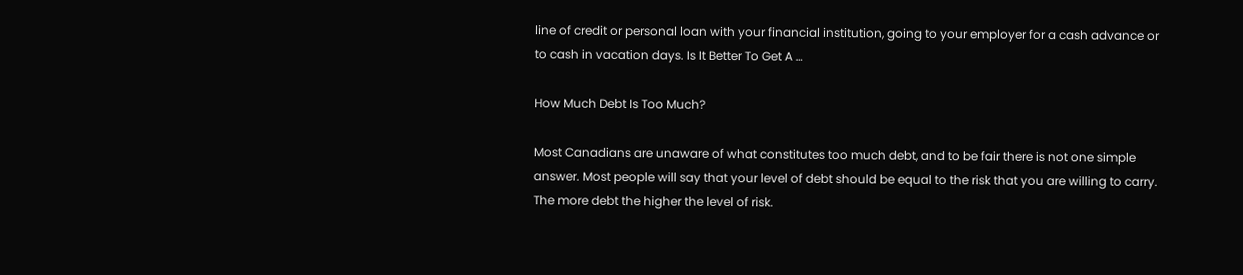line of credit or personal loan with your financial institution, going to your employer for a cash advance or to cash in vacation days. Is It Better To Get A …

How Much Debt Is Too Much?

Most Canadians are unaware of what constitutes too much debt, and to be fair there is not one simple answer. Most people will say that your level of debt should be equal to the risk that you are willing to carry. The more debt the higher the level of risk.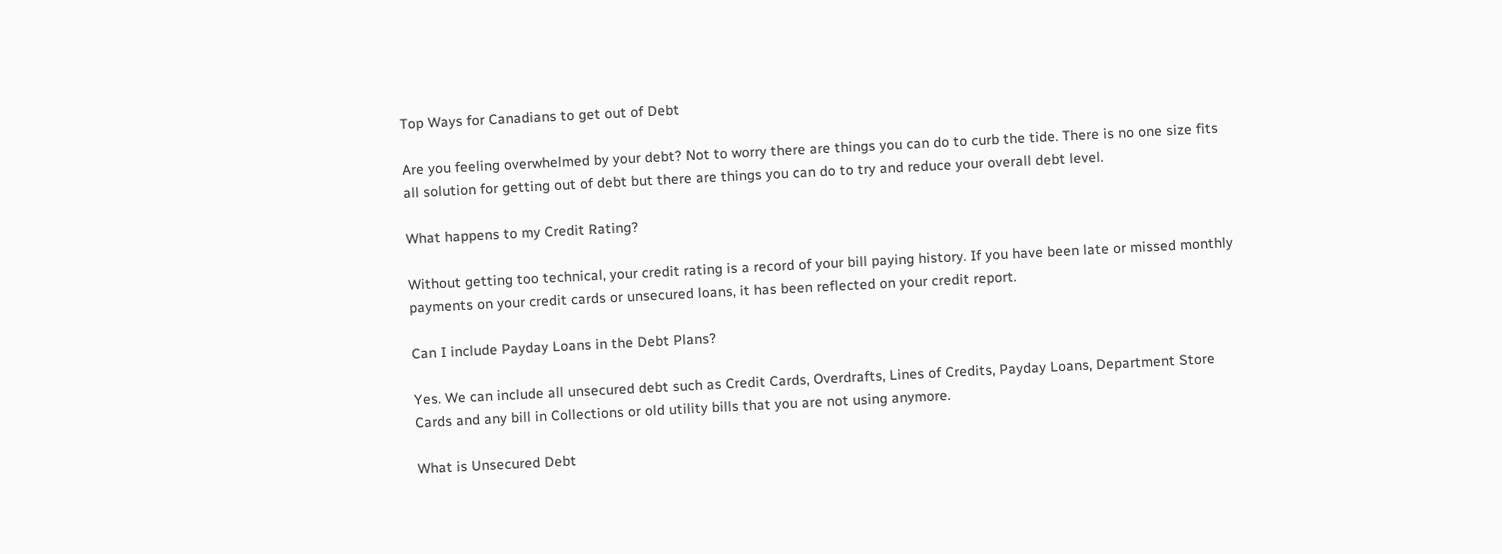Top Ways for Canadians to get out of Debt

Are you feeling overwhelmed by your debt? Not to worry there are things you can do to curb the tide. There is no one size fits all solution for getting out of debt but there are things you can do to try and reduce your overall debt level.

What happens to my Credit Rating?

Without getting too technical, your credit rating is a record of your bill paying history. If you have been late or missed monthly payments on your credit cards or unsecured loans, it has been reflected on your credit report.

Can I include Payday Loans in the Debt Plans?

Yes. We can include all unsecured debt such as Credit Cards, Overdrafts, Lines of Credits, Payday Loans, Department Store Cards and any bill in Collections or old utility bills that you are not using anymore.

What is Unsecured Debt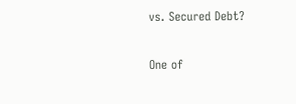vs. Secured Debt?

One of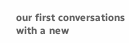our first conversations with a new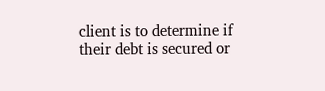client is to determine if their debt is secured or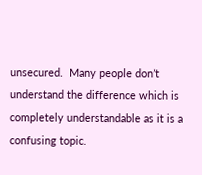unsecured.  Many people don’t understand the difference which is completely understandable as it is a confusing topic.